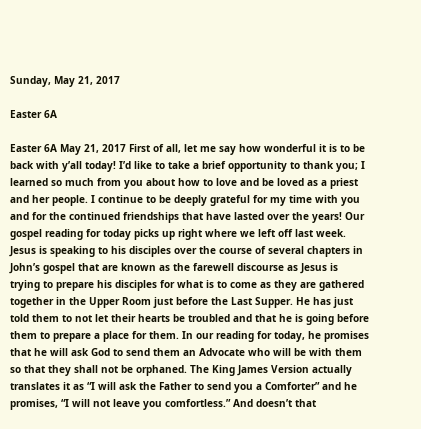Sunday, May 21, 2017

Easter 6A

Easter 6A May 21, 2017 First of all, let me say how wonderful it is to be back with y’all today! I’d like to take a brief opportunity to thank you; I learned so much from you about how to love and be loved as a priest and her people. I continue to be deeply grateful for my time with you and for the continued friendships that have lasted over the years! Our gospel reading for today picks up right where we left off last week. Jesus is speaking to his disciples over the course of several chapters in John’s gospel that are known as the farewell discourse as Jesus is trying to prepare his disciples for what is to come as they are gathered together in the Upper Room just before the Last Supper. He has just told them to not let their hearts be troubled and that he is going before them to prepare a place for them. In our reading for today, he promises that he will ask God to send them an Advocate who will be with them so that they shall not be orphaned. The King James Version actually translates it as “I will ask the Father to send you a Comforter” and he promises, “I will not leave you comfortless.” And doesn’t that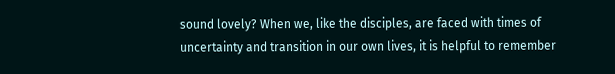sound lovely? When we, like the disciples, are faced with times of uncertainty and transition in our own lives, it is helpful to remember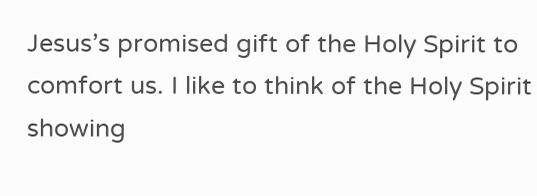Jesus’s promised gift of the Holy Spirit to comfort us. I like to think of the Holy Spirit showing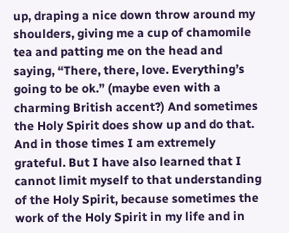up, draping a nice down throw around my shoulders, giving me a cup of chamomile tea and patting me on the head and saying, “There, there, love. Everything’s going to be ok.” (maybe even with a charming British accent?) And sometimes the Holy Spirit does show up and do that. And in those times I am extremely grateful. But I have also learned that I cannot limit myself to that understanding of the Holy Spirit, because sometimes the work of the Holy Spirit in my life and in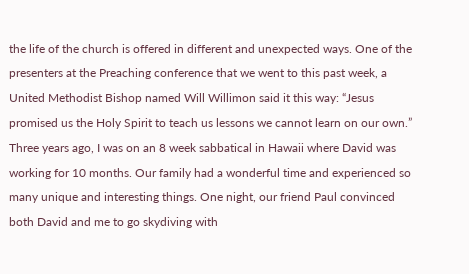the life of the church is offered in different and unexpected ways. One of the presenters at the Preaching conference that we went to this past week, a United Methodist Bishop named Will Willimon said it this way: “Jesus promised us the Holy Spirit to teach us lessons we cannot learn on our own.” Three years ago, I was on an 8 week sabbatical in Hawaii where David was working for 10 months. Our family had a wonderful time and experienced so many unique and interesting things. One night, our friend Paul convinced both David and me to go skydiving with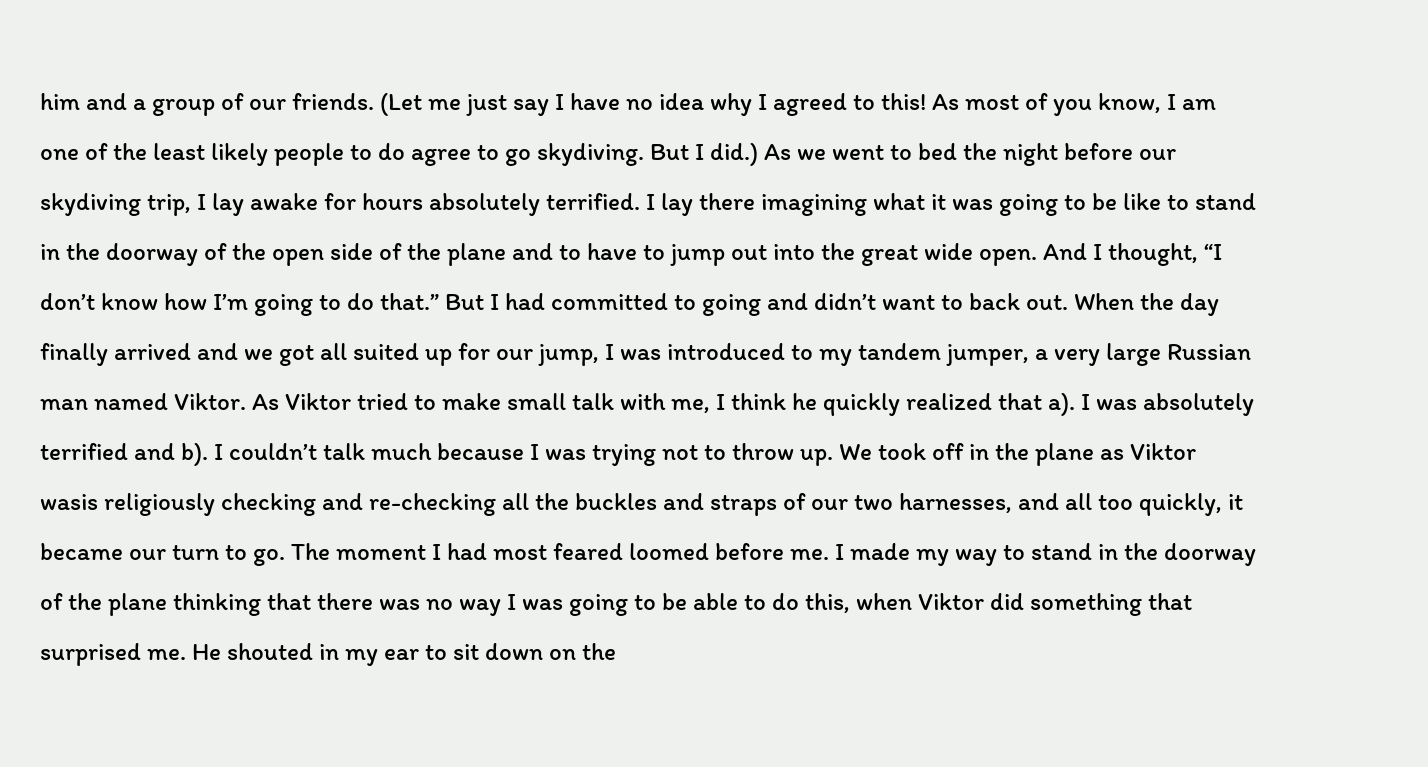him and a group of our friends. (Let me just say I have no idea why I agreed to this! As most of you know, I am one of the least likely people to do agree to go skydiving. But I did.) As we went to bed the night before our skydiving trip, I lay awake for hours absolutely terrified. I lay there imagining what it was going to be like to stand in the doorway of the open side of the plane and to have to jump out into the great wide open. And I thought, “I don’t know how I’m going to do that.” But I had committed to going and didn’t want to back out. When the day finally arrived and we got all suited up for our jump, I was introduced to my tandem jumper, a very large Russian man named Viktor. As Viktor tried to make small talk with me, I think he quickly realized that a). I was absolutely terrified and b). I couldn’t talk much because I was trying not to throw up. We took off in the plane as Viktor wasis religiously checking and re-checking all the buckles and straps of our two harnesses, and all too quickly, it became our turn to go. The moment I had most feared loomed before me. I made my way to stand in the doorway of the plane thinking that there was no way I was going to be able to do this, when Viktor did something that surprised me. He shouted in my ear to sit down on the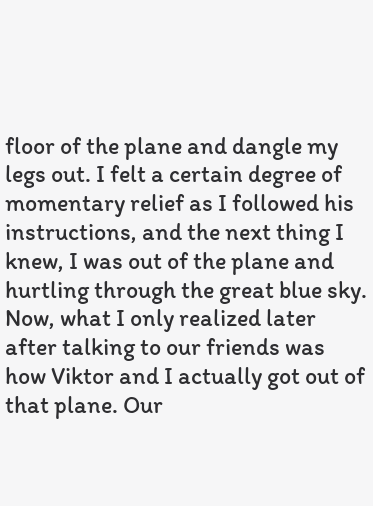floor of the plane and dangle my legs out. I felt a certain degree of momentary relief as I followed his instructions, and the next thing I knew, I was out of the plane and hurtling through the great blue sky. Now, what I only realized later after talking to our friends was how Viktor and I actually got out of that plane. Our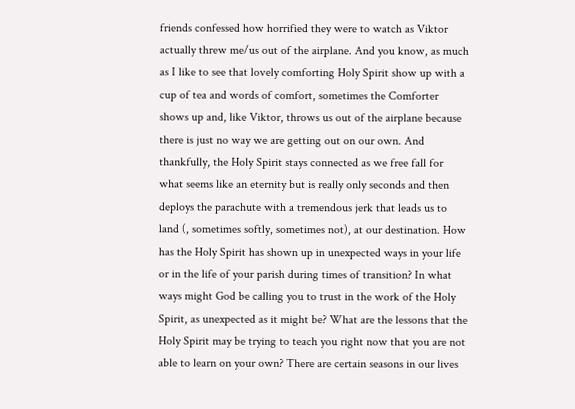friends confessed how horrified they were to watch as Viktor actually threw me/us out of the airplane. And you know, as much as I like to see that lovely comforting Holy Spirit show up with a cup of tea and words of comfort, sometimes the Comforter shows up and, like Viktor, throws us out of the airplane because there is just no way we are getting out on our own. And thankfully, the Holy Spirit stays connected as we free fall for what seems like an eternity but is really only seconds and then deploys the parachute with a tremendous jerk that leads us to land (, sometimes softly, sometimes not), at our destination. How has the Holy Spirit has shown up in unexpected ways in your life or in the life of your parish during times of transition? In what ways might God be calling you to trust in the work of the Holy Spirit, as unexpected as it might be? What are the lessons that the Holy Spirit may be trying to teach you right now that you are not able to learn on your own? There are certain seasons in our lives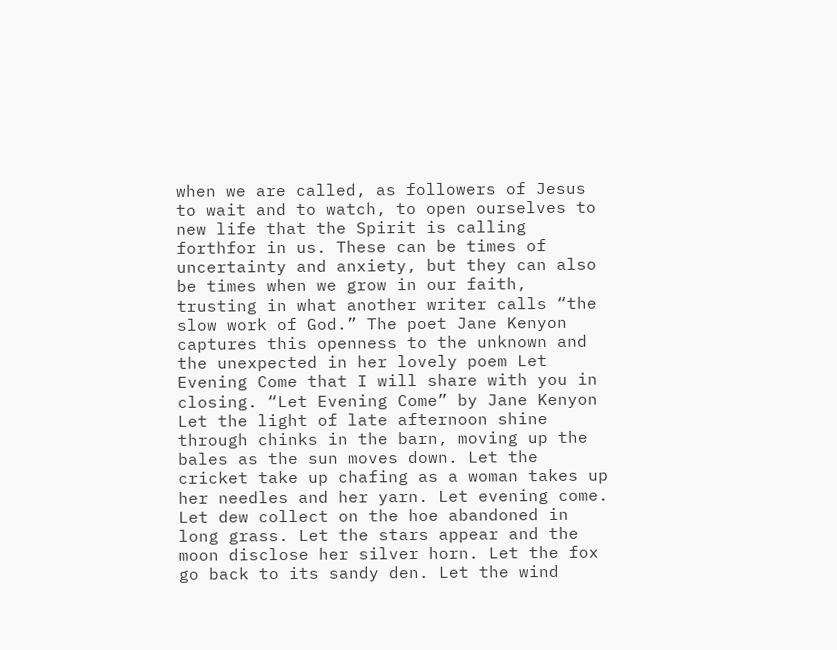when we are called, as followers of Jesus to wait and to watch, to open ourselves to new life that the Spirit is calling forthfor in us. These can be times of uncertainty and anxiety, but they can also be times when we grow in our faith, trusting in what another writer calls “the slow work of God.” The poet Jane Kenyon captures this openness to the unknown and the unexpected in her lovely poem Let Evening Come that I will share with you in closing. “Let Evening Come” by Jane Kenyon Let the light of late afternoon shine through chinks in the barn, moving up the bales as the sun moves down. Let the cricket take up chafing as a woman takes up her needles and her yarn. Let evening come. Let dew collect on the hoe abandoned in long grass. Let the stars appear and the moon disclose her silver horn. Let the fox go back to its sandy den. Let the wind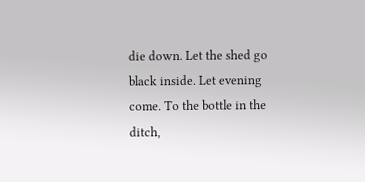die down. Let the shed go black inside. Let evening come. To the bottle in the ditch,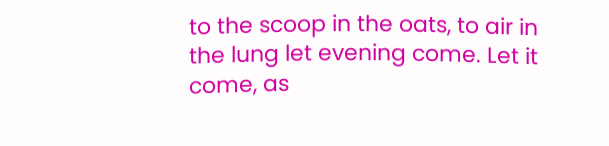to the scoop in the oats, to air in the lung let evening come. Let it come, as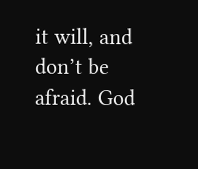it will, and don’t be afraid. God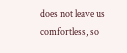does not leave us comfortless, so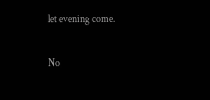let evening come.

No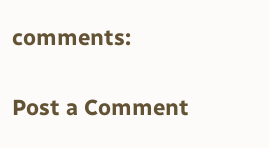comments:

Post a Comment